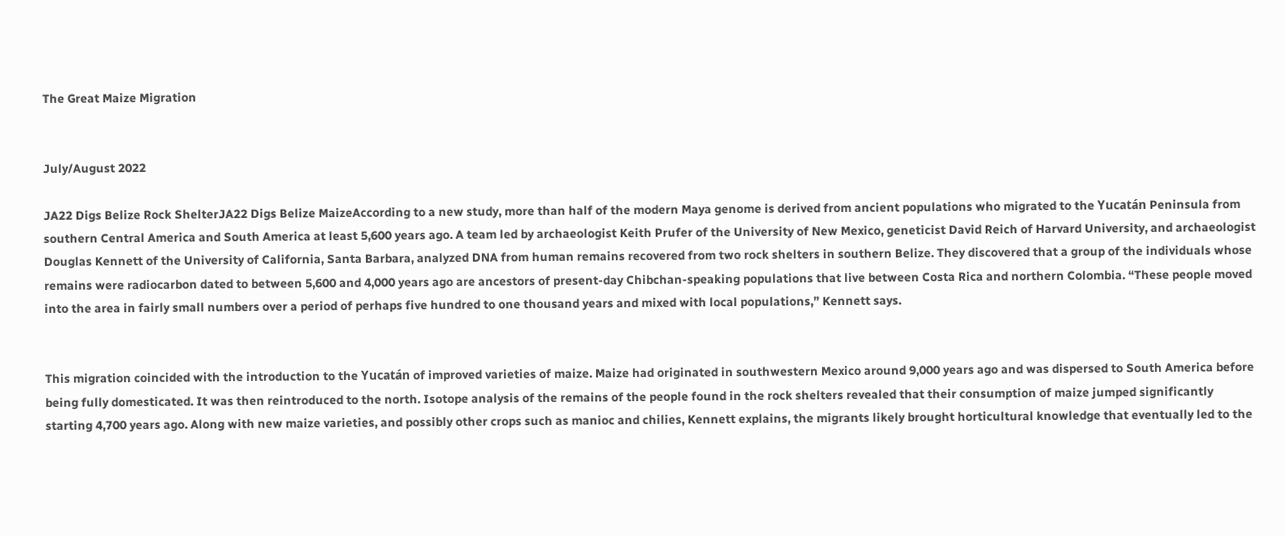The Great Maize Migration


July/August 2022

JA22 Digs Belize Rock ShelterJA22 Digs Belize MaizeAccording to a new study, more than half of the modern Maya genome is derived from ancient populations who migrated to the Yucatán Peninsula from southern Central America and South America at least 5,600 years ago. A team led by archaeologist Keith Prufer of the University of New Mexico, geneticist David Reich of Harvard University, and archaeologist Douglas Kennett of the University of California, Santa Barbara, analyzed DNA from human remains recovered from two rock shelters in southern Belize. They discovered that a group of the individuals whose remains were radiocarbon dated to between 5,600 and 4,000 years ago are ancestors of present-day Chibchan-speaking populations that live between Costa Rica and northern Colombia. “These people moved into the area in fairly small numbers over a period of perhaps five hundred to one thousand years and mixed with local populations,” Kennett says.


This migration coincided with the introduction to the Yucatán of improved varieties of maize. Maize had originated in southwestern Mexico around 9,000 years ago and was dispersed to South America before being fully domesticated. It was then reintroduced to the north. Isotope analysis of the remains of the people found in the rock shelters revealed that their consumption of maize jumped significantly starting 4,700 years ago. Along with new maize varieties, and possibly other crops such as manioc and chilies, Kennett explains, the migrants likely brought horticultural knowledge that eventually led to the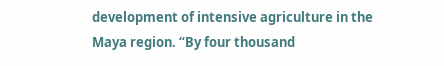development of intensive agriculture in the Maya region. “By four thousand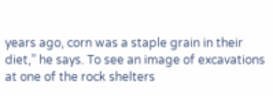years ago, corn was a staple grain in their diet,” he says. To see an image of excavations at one of the rock shelters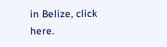in Belize, click here.